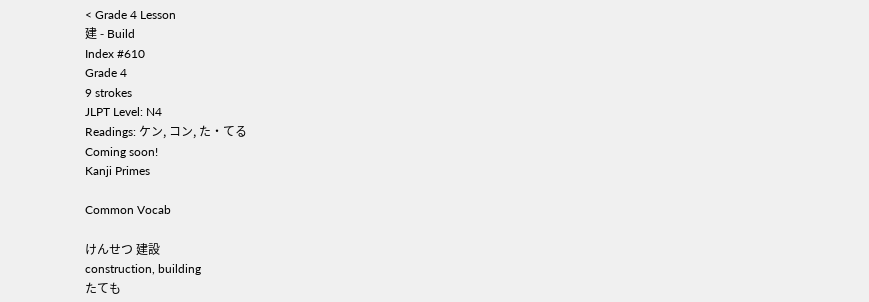< Grade 4 Lesson
建 - Build
Index #610
Grade 4
9 strokes
JLPT Level: N4
Readings: ケン, コン, た・てる
Coming soon!
Kanji Primes

Common Vocab

けんせつ 建設
construction, building
たても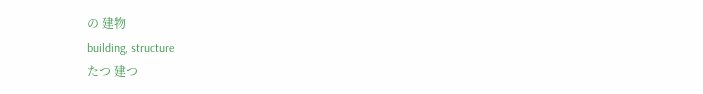の 建物
building, structure
たつ 建つ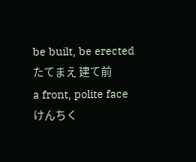be built, be erected
たてまえ 建て前
a front, polite face
けんちく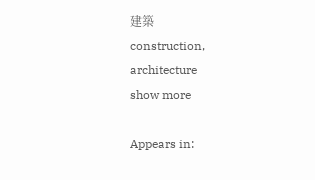建築
construction, architecture
show more

Appears in: